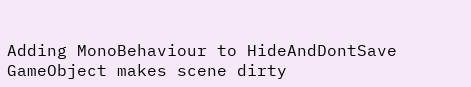Adding MonoBehaviour to HideAndDontSave GameObject makes scene dirty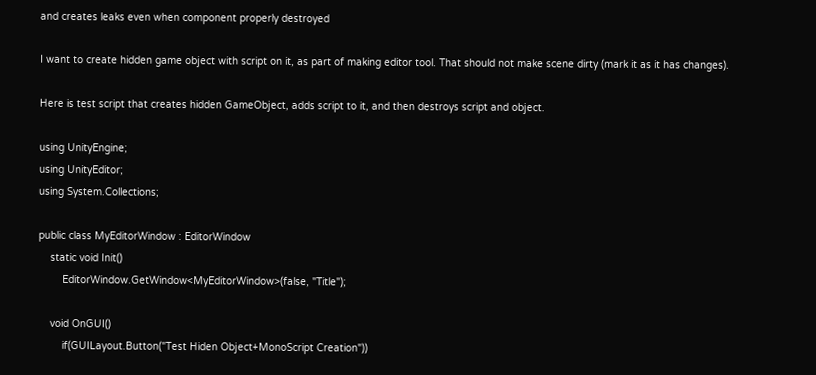and creates leaks even when component properly destroyed

I want to create hidden game object with script on it, as part of making editor tool. That should not make scene dirty (mark it as it has changes).

Here is test script that creates hidden GameObject, adds script to it, and then destroys script and object.

using UnityEngine;
using UnityEditor;
using System.Collections;

public class MyEditorWindow : EditorWindow
    static void Init()
        EditorWindow.GetWindow<MyEditorWindow>(false, "Title");

    void OnGUI()
        if(GUILayout.Button("Test Hiden Object+MonoScript Creation"))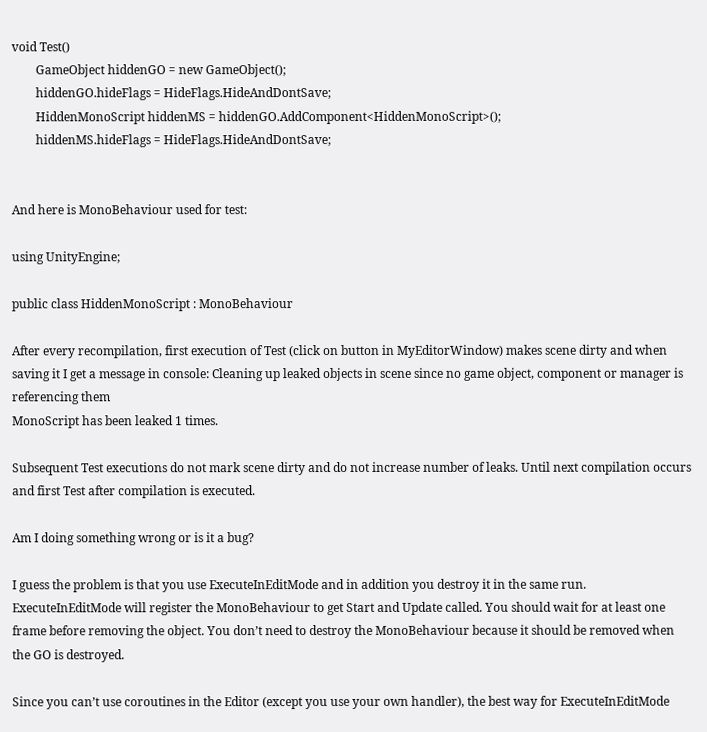void Test()
        GameObject hiddenGO = new GameObject();
        hiddenGO.hideFlags = HideFlags.HideAndDontSave;
        HiddenMonoScript hiddenMS = hiddenGO.AddComponent<HiddenMonoScript>();
        hiddenMS.hideFlags = HideFlags.HideAndDontSave;


And here is MonoBehaviour used for test:

using UnityEngine;

public class HiddenMonoScript : MonoBehaviour

After every recompilation, first execution of Test (click on button in MyEditorWindow) makes scene dirty and when saving it I get a message in console: Cleaning up leaked objects in scene since no game object, component or manager is referencing them
MonoScript has been leaked 1 times.

Subsequent Test executions do not mark scene dirty and do not increase number of leaks. Until next compilation occurs and first Test after compilation is executed.

Am I doing something wrong or is it a bug?

I guess the problem is that you use ExecuteInEditMode and in addition you destroy it in the same run. ExecuteInEditMode will register the MonoBehaviour to get Start and Update called. You should wait for at least one frame before removing the object. You don’t need to destroy the MonoBehaviour because it should be removed when the GO is destroyed.

Since you can’t use coroutines in the Editor (except you use your own handler), the best way for ExecuteInEditMode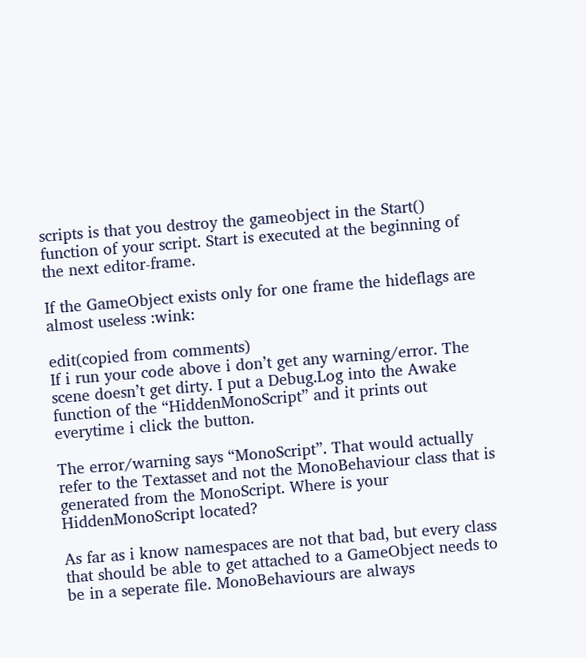scripts is that you destroy the gameobject in the Start() function of your script. Start is executed at the beginning of the next editor-frame.

If the GameObject exists only for one frame the hideflags are almost useless :wink:

edit(copied from comments)
If i run your code above i don’t get any warning/error. The scene doesn’t get dirty. I put a Debug.Log into the Awake function of the “HiddenMonoScript” and it prints out everytime i click the button.

The error/warning says “MonoScript”. That would actually refer to the Textasset and not the MonoBehaviour class that is generated from the MonoScript. Where is your HiddenMonoScript located?

As far as i know namespaces are not that bad, but every class that should be able to get attached to a GameObject needs to be in a seperate file. MonoBehaviours are always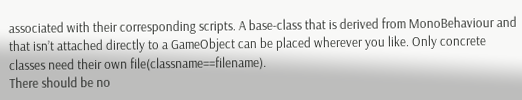associated with their corresponding scripts. A base-class that is derived from MonoBehaviour and that isn’t attached directly to a GameObject can be placed wherever you like. Only concrete classes need their own file(classname==filename).
There should be no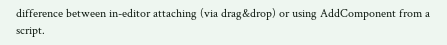difference between in-editor attaching (via drag&drop) or using AddComponent from a script.